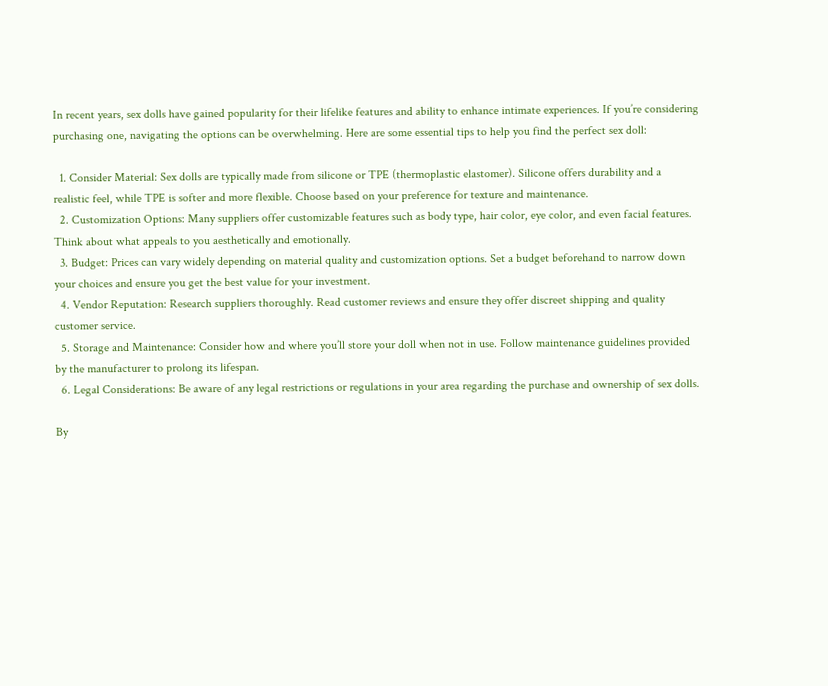In recent years, sex dolls have gained popularity for their lifelike features and ability to enhance intimate experiences. If you’re considering purchasing one, navigating the options can be overwhelming. Here are some essential tips to help you find the perfect sex doll:

  1. Consider Material: Sex dolls are typically made from silicone or TPE (thermoplastic elastomer). Silicone offers durability and a realistic feel, while TPE is softer and more flexible. Choose based on your preference for texture and maintenance.
  2. Customization Options: Many suppliers offer customizable features such as body type, hair color, eye color, and even facial features. Think about what appeals to you aesthetically and emotionally.
  3. Budget: Prices can vary widely depending on material quality and customization options. Set a budget beforehand to narrow down your choices and ensure you get the best value for your investment.
  4. Vendor Reputation: Research suppliers thoroughly. Read customer reviews and ensure they offer discreet shipping and quality customer service.
  5. Storage and Maintenance: Consider how and where you’ll store your doll when not in use. Follow maintenance guidelines provided by the manufacturer to prolong its lifespan.
  6. Legal Considerations: Be aware of any legal restrictions or regulations in your area regarding the purchase and ownership of sex dolls.

By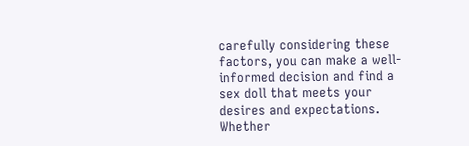carefully considering these factors, you can make a well-informed decision and find a sex doll that meets your desires and expectations. Whether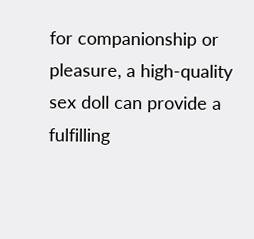for companionship or pleasure, a high-quality sex doll can provide a fulfilling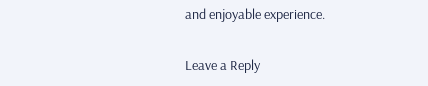and enjoyable experience.

Leave a Reply